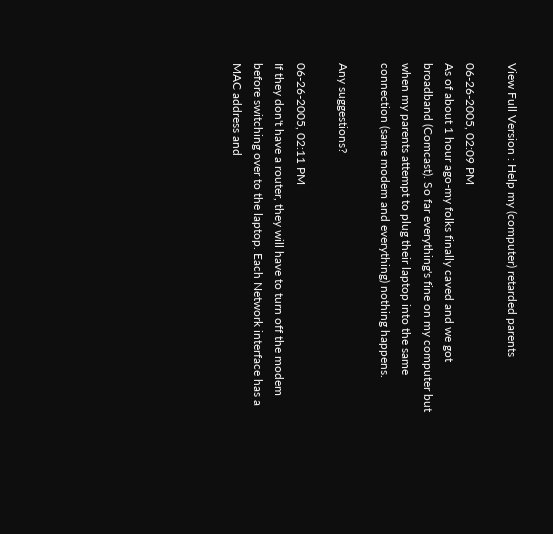View Full Version : Help my (computer) retarded parents

06-26-2005, 02:09 PM
As of about 1 hour ago-my folks finally caved and we got broadband (Comcast). So far everything's fine on my computer but when my parents attempt to plug their laptop into the same connection (same modem and everything) nothing happens.

Any suggestions?

06-26-2005, 02:11 PM
If they don't have a router, they will have to turn off the modem before switching over to the laptop. Each Network interface has a MAC address and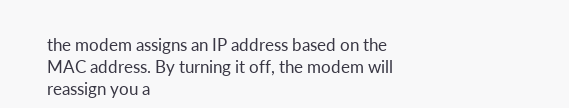the modem assigns an IP address based on the MAC address. By turning it off, the modem will reassign you a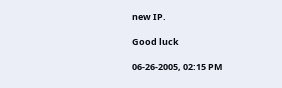new IP.

Good luck

06-26-2005, 02:15 PM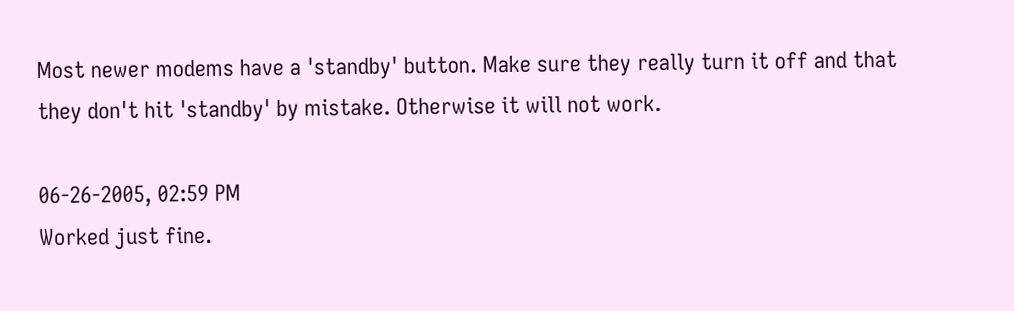Most newer modems have a 'standby' button. Make sure they really turn it off and that they don't hit 'standby' by mistake. Otherwise it will not work.

06-26-2005, 02:59 PM
Worked just fine.